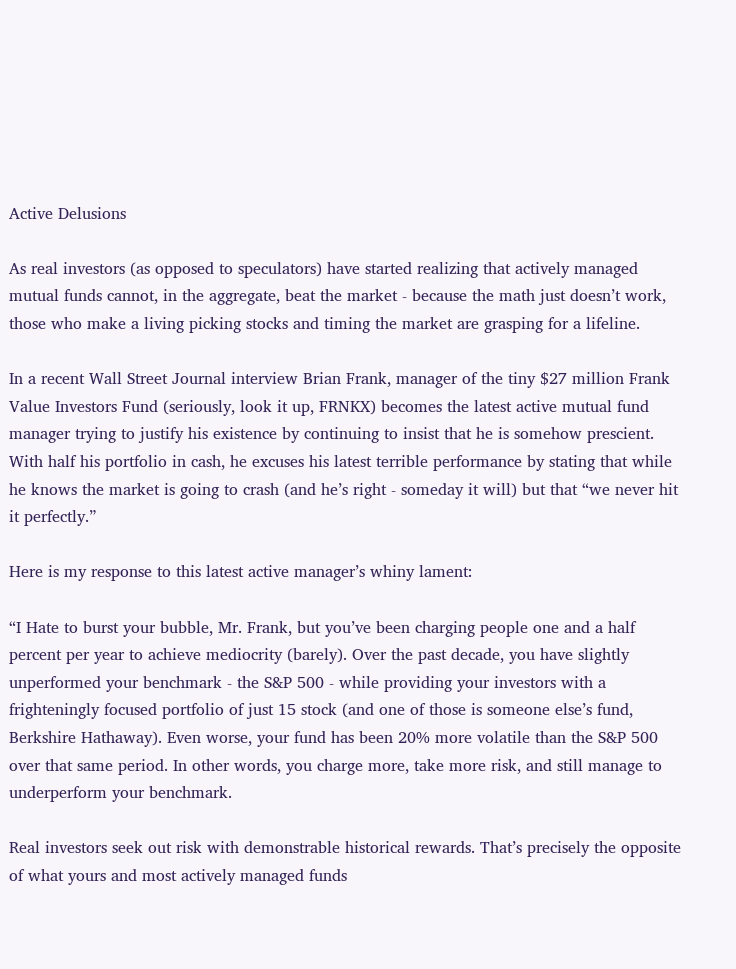Active Delusions

As real investors (as opposed to speculators) have started realizing that actively managed mutual funds cannot, in the aggregate, beat the market - because the math just doesn’t work, those who make a living picking stocks and timing the market are grasping for a lifeline.

In a recent Wall Street Journal interview Brian Frank, manager of the tiny $27 million Frank Value Investors Fund (seriously, look it up, FRNKX) becomes the latest active mutual fund manager trying to justify his existence by continuing to insist that he is somehow prescient. With half his portfolio in cash, he excuses his latest terrible performance by stating that while he knows the market is going to crash (and he’s right - someday it will) but that “we never hit it perfectly.”

Here is my response to this latest active manager’s whiny lament:

“I Hate to burst your bubble, Mr. Frank, but you’ve been charging people one and a half percent per year to achieve mediocrity (barely). Over the past decade, you have slightly unperformed your benchmark - the S&P 500 - while providing your investors with a frighteningly focused portfolio of just 15 stock (and one of those is someone else’s fund, Berkshire Hathaway). Even worse, your fund has been 20% more volatile than the S&P 500 over that same period. In other words, you charge more, take more risk, and still manage to underperform your benchmark.

Real investors seek out risk with demonstrable historical rewards. That’s precisely the opposite of what yours and most actively managed funds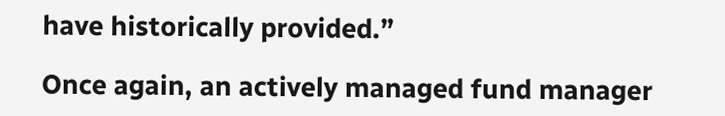have historically provided.”

Once again, an actively managed fund manager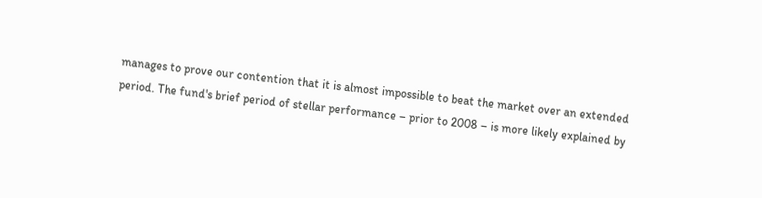manages to prove our contention that it is almost impossible to beat the market over an extended period. The fund's brief period of stellar performance – prior to 2008 – is more likely explained by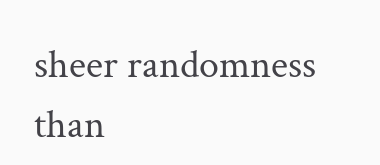sheer randomness than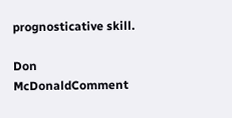prognosticative skill.

Don McDonaldComment